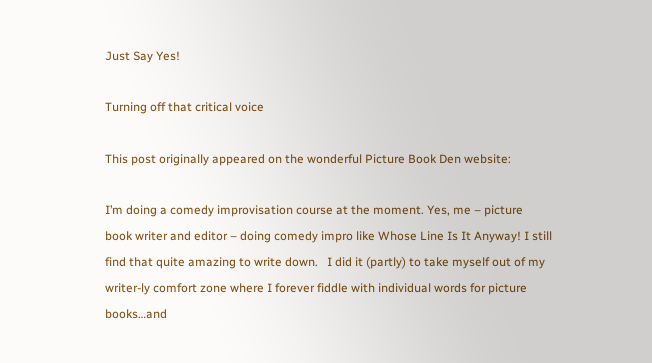Just Say Yes!

Turning off that critical voice

This post originally appeared on the wonderful Picture Book Den website:

I’m doing a comedy improvisation course at the moment. Yes, me – picture book writer and editor – doing comedy impro like Whose Line Is It Anyway! I still find that quite amazing to write down.   I did it (partly) to take myself out of my writer-ly comfort zone where I forever fiddle with individual words for picture books…and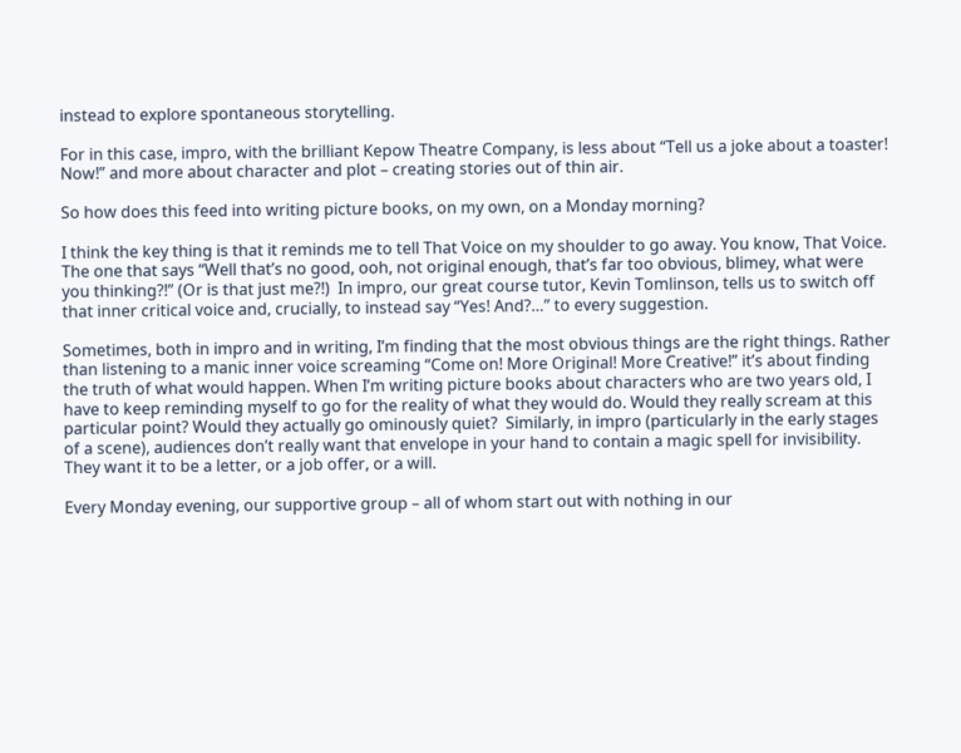instead to explore spontaneous storytelling.

For in this case, impro, with the brilliant Kepow Theatre Company, is less about “Tell us a joke about a toaster! Now!” and more about character and plot – creating stories out of thin air.

So how does this feed into writing picture books, on my own, on a Monday morning?

I think the key thing is that it reminds me to tell That Voice on my shoulder to go away. You know, That Voice. The one that says “Well that’s no good, ooh, not original enough, that’s far too obvious, blimey, what were you thinking?!” (Or is that just me?!)  In impro, our great course tutor, Kevin Tomlinson, tells us to switch off that inner critical voice and, crucially, to instead say “Yes! And?…” to every suggestion.

Sometimes, both in impro and in writing, I’m finding that the most obvious things are the right things. Rather than listening to a manic inner voice screaming “Come on! More Original! More Creative!” it’s about finding the truth of what would happen. When I’m writing picture books about characters who are two years old, I have to keep reminding myself to go for the reality of what they would do. Would they really scream at this particular point? Would they actually go ominously quiet?  Similarly, in impro (particularly in the early stages of a scene), audiences don’t really want that envelope in your hand to contain a magic spell for invisibility. They want it to be a letter, or a job offer, or a will.

Every Monday evening, our supportive group – all of whom start out with nothing in our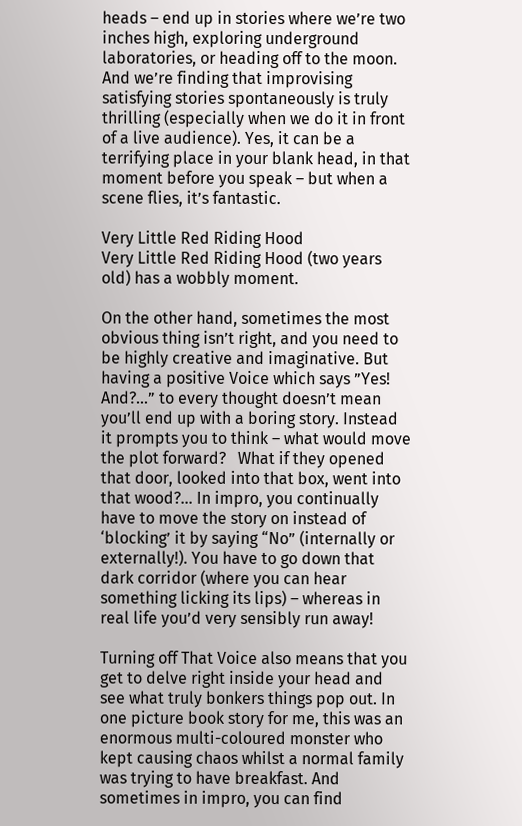heads – end up in stories where we’re two inches high, exploring underground laboratories, or heading off to the moon.  And we’re finding that improvising satisfying stories spontaneously is truly thrilling (especially when we do it in front of a live audience). Yes, it can be a terrifying place in your blank head, in that moment before you speak – but when a scene flies, it’s fantastic.

Very Little Red Riding Hood
Very Little Red Riding Hood (two years old) has a wobbly moment.

On the other hand, sometimes the most obvious thing isn’t right, and you need to be highly creative and imaginative. But having a positive Voice which says ”Yes! And?…” to every thought doesn’t mean you’ll end up with a boring story. Instead it prompts you to think – what would move the plot forward?   What if they opened that door, looked into that box, went into that wood?… In impro, you continually have to move the story on instead of ‘blocking’ it by saying “No” (internally or externally!). You have to go down that dark corridor (where you can hear something licking its lips) – whereas in real life you’d very sensibly run away!

Turning off That Voice also means that you get to delve right inside your head and see what truly bonkers things pop out. In one picture book story for me, this was an enormous multi-coloured monster who kept causing chaos whilst a normal family was trying to have breakfast. And sometimes in impro, you can find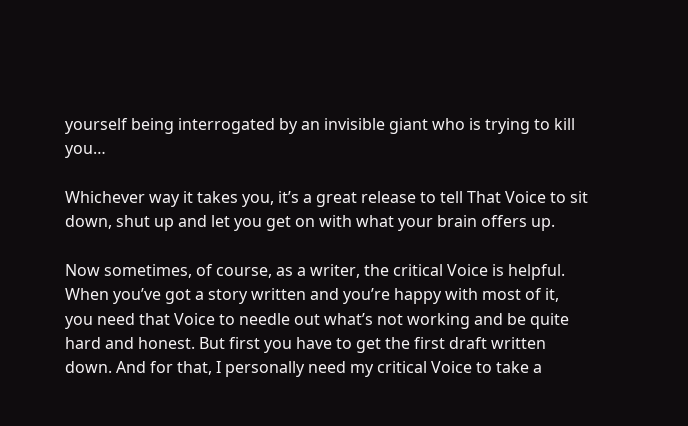yourself being interrogated by an invisible giant who is trying to kill you…

Whichever way it takes you, it’s a great release to tell That Voice to sit down, shut up and let you get on with what your brain offers up.

Now sometimes, of course, as a writer, the critical Voice is helpful. When you’ve got a story written and you’re happy with most of it, you need that Voice to needle out what’s not working and be quite hard and honest. But first you have to get the first draft written down. And for that, I personally need my critical Voice to take a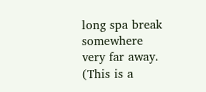long spa break somewhere very far away. (This is a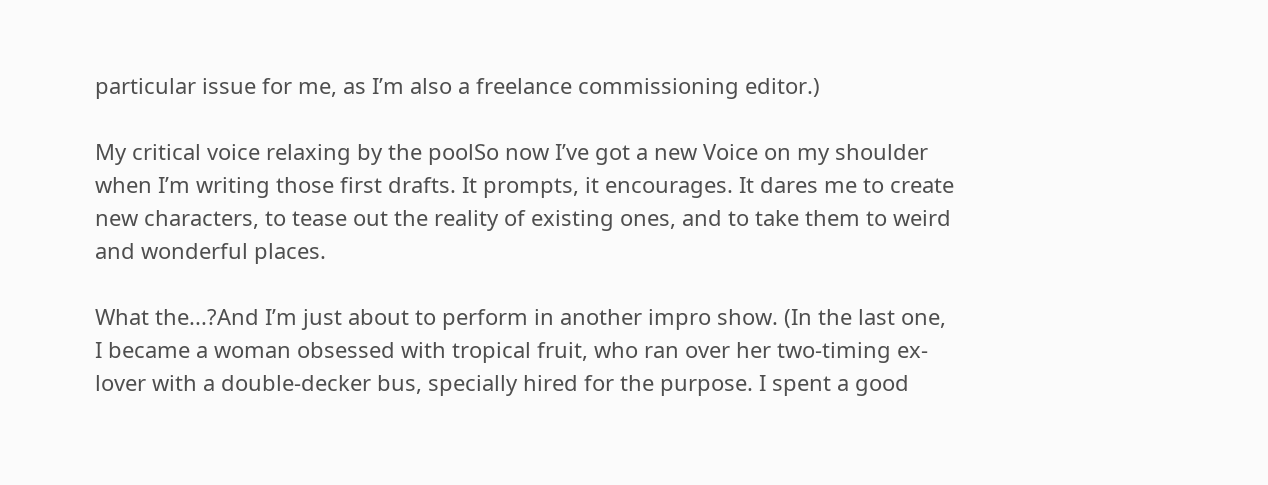particular issue for me, as I’m also a freelance commissioning editor.)

My critical voice relaxing by the poolSo now I’ve got a new Voice on my shoulder when I’m writing those first drafts. It prompts, it encourages. It dares me to create new characters, to tease out the reality of existing ones, and to take them to weird and wonderful places.

What the...?And I’m just about to perform in another impro show. (In the last one, I became a woman obsessed with tropical fruit, who ran over her two-timing ex-lover with a double-decker bus, specially hired for the purpose. I spent a good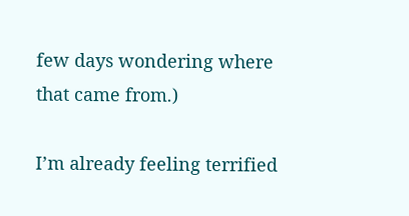few days wondering where that came from.)

I’m already feeling terrified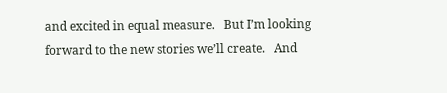and excited in equal measure.   But I’m looking forward to the new stories we’ll create.   And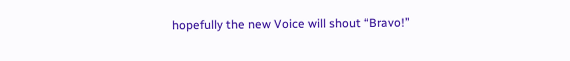hopefully the new Voice will shout “Bravo!”